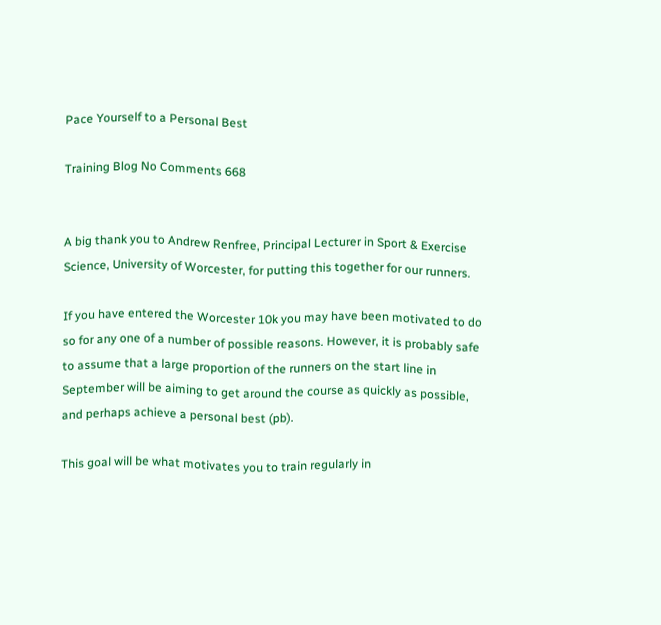Pace Yourself to a Personal Best

Training Blog No Comments 668


A big thank you to Andrew Renfree, Principal Lecturer in Sport & Exercise Science, University of Worcester, for putting this together for our runners.

If you have entered the Worcester 10k you may have been motivated to do so for any one of a number of possible reasons. However, it is probably safe to assume that a large proportion of the runners on the start line in September will be aiming to get around the course as quickly as possible, and perhaps achieve a personal best (pb).

This goal will be what motivates you to train regularly in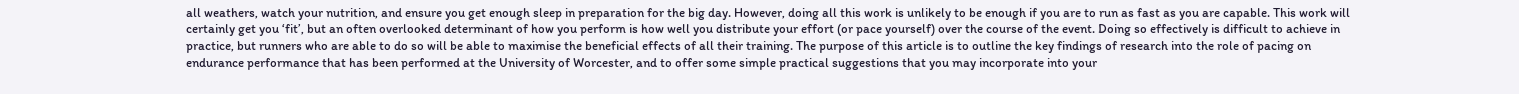all weathers, watch your nutrition, and ensure you get enough sleep in preparation for the big day. However, doing all this work is unlikely to be enough if you are to run as fast as you are capable. This work will certainly get you ‘fit’, but an often overlooked determinant of how you perform is how well you distribute your effort (or pace yourself) over the course of the event. Doing so effectively is difficult to achieve in practice, but runners who are able to do so will be able to maximise the beneficial effects of all their training. The purpose of this article is to outline the key findings of research into the role of pacing on endurance performance that has been performed at the University of Worcester, and to offer some simple practical suggestions that you may incorporate into your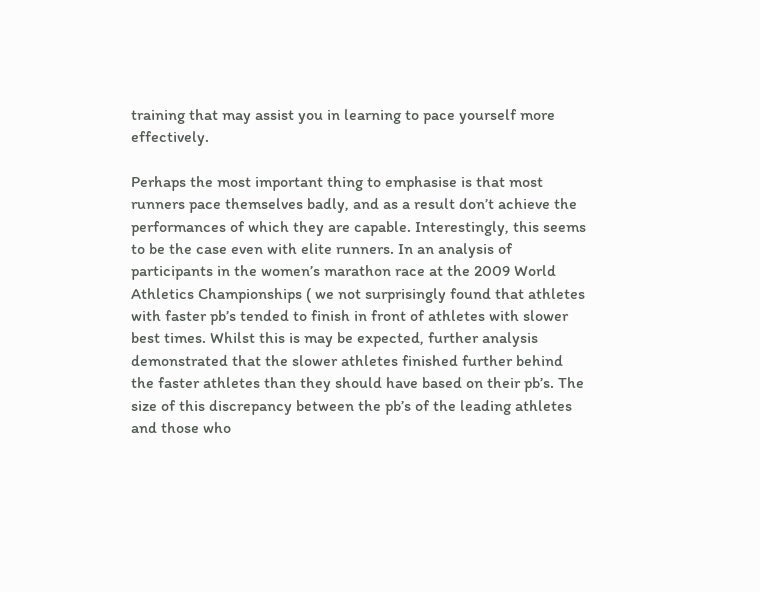training that may assist you in learning to pace yourself more effectively.

Perhaps the most important thing to emphasise is that most runners pace themselves badly, and as a result don’t achieve the performances of which they are capable. Interestingly, this seems to be the case even with elite runners. In an analysis of participants in the women’s marathon race at the 2009 World Athletics Championships ( we not surprisingly found that athletes with faster pb’s tended to finish in front of athletes with slower best times. Whilst this is may be expected, further analysis demonstrated that the slower athletes finished further behind the faster athletes than they should have based on their pb’s. The size of this discrepancy between the pb’s of the leading athletes and those who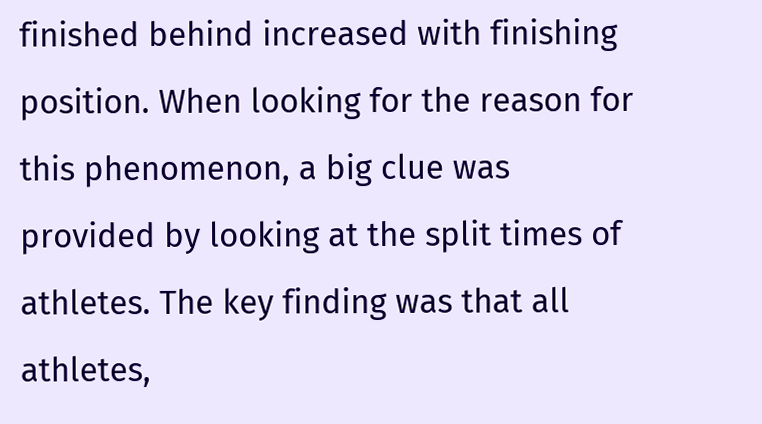finished behind increased with finishing position. When looking for the reason for this phenomenon, a big clue was provided by looking at the split times of athletes. The key finding was that all athletes,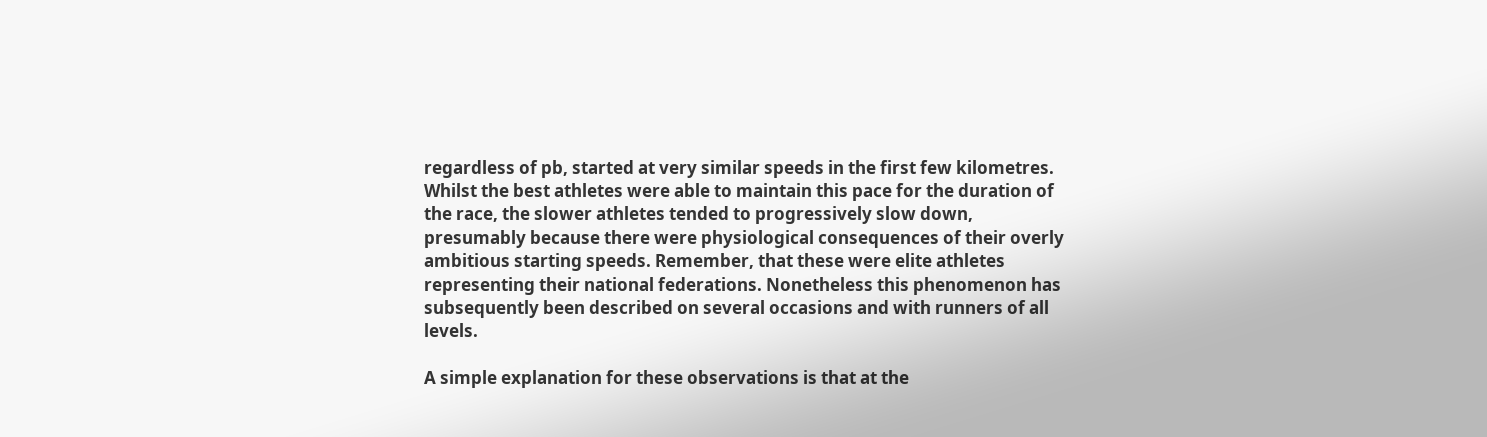regardless of pb, started at very similar speeds in the first few kilometres. Whilst the best athletes were able to maintain this pace for the duration of the race, the slower athletes tended to progressively slow down, presumably because there were physiological consequences of their overly ambitious starting speeds. Remember, that these were elite athletes representing their national federations. Nonetheless this phenomenon has subsequently been described on several occasions and with runners of all levels.

A simple explanation for these observations is that at the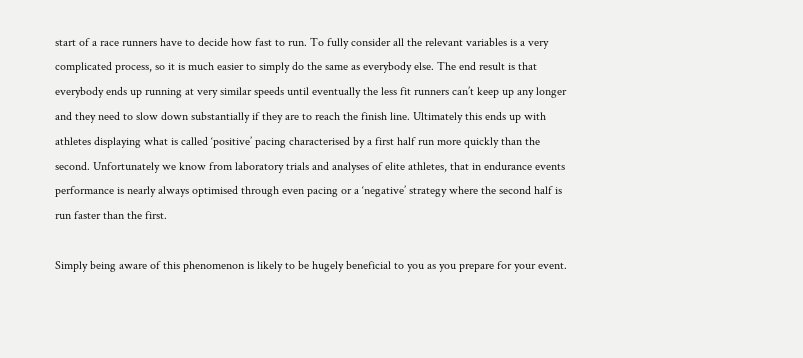start of a race runners have to decide how fast to run. To fully consider all the relevant variables is a very complicated process, so it is much easier to simply do the same as everybody else. The end result is that everybody ends up running at very similar speeds until eventually the less fit runners can’t keep up any longer and they need to slow down substantially if they are to reach the finish line. Ultimately this ends up with athletes displaying what is called ‘positive’ pacing characterised by a first half run more quickly than the second. Unfortunately we know from laboratory trials and analyses of elite athletes, that in endurance events performance is nearly always optimised through even pacing or a ‘negative’ strategy where the second half is run faster than the first.

Simply being aware of this phenomenon is likely to be hugely beneficial to you as you prepare for your event.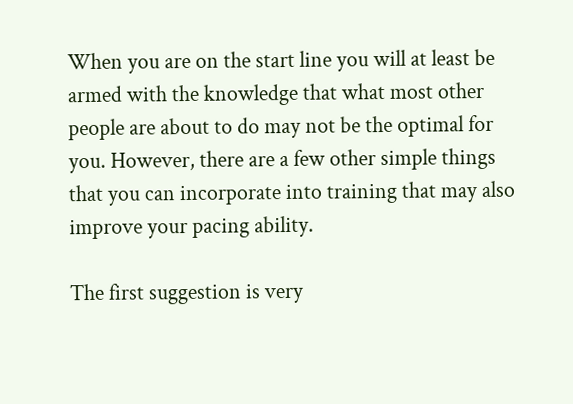When you are on the start line you will at least be armed with the knowledge that what most other people are about to do may not be the optimal for you. However, there are a few other simple things that you can incorporate into training that may also improve your pacing ability.

The first suggestion is very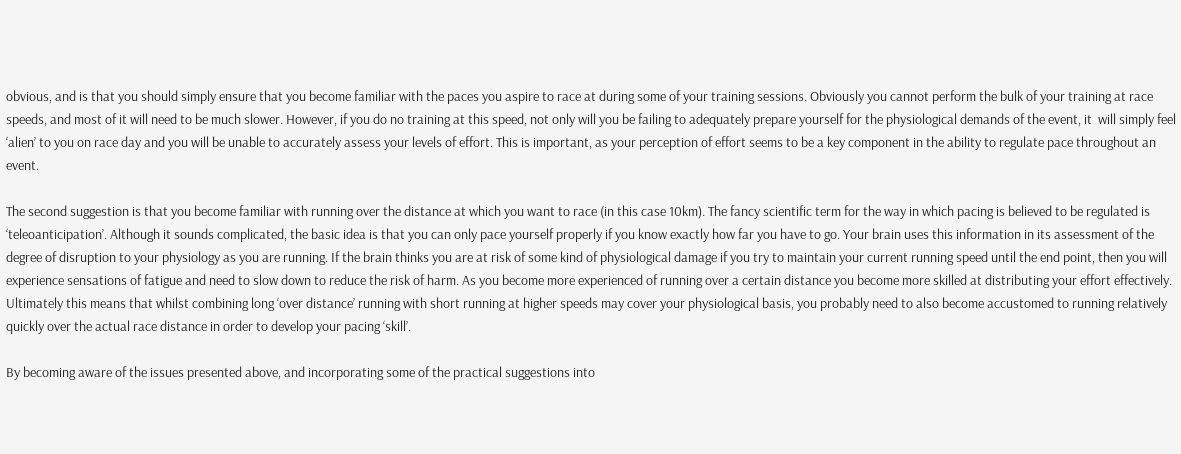obvious, and is that you should simply ensure that you become familiar with the paces you aspire to race at during some of your training sessions. Obviously you cannot perform the bulk of your training at race speeds, and most of it will need to be much slower. However, if you do no training at this speed, not only will you be failing to adequately prepare yourself for the physiological demands of the event, it  will simply feel ‘alien’ to you on race day and you will be unable to accurately assess your levels of effort. This is important, as your perception of effort seems to be a key component in the ability to regulate pace throughout an event.

The second suggestion is that you become familiar with running over the distance at which you want to race (in this case 10km). The fancy scientific term for the way in which pacing is believed to be regulated is ‘teleoanticipation’. Although it sounds complicated, the basic idea is that you can only pace yourself properly if you know exactly how far you have to go. Your brain uses this information in its assessment of the degree of disruption to your physiology as you are running. If the brain thinks you are at risk of some kind of physiological damage if you try to maintain your current running speed until the end point, then you will experience sensations of fatigue and need to slow down to reduce the risk of harm. As you become more experienced of running over a certain distance you become more skilled at distributing your effort effectively. Ultimately this means that whilst combining long ‘over distance’ running with short running at higher speeds may cover your physiological basis, you probably need to also become accustomed to running relatively quickly over the actual race distance in order to develop your pacing ‘skill’.

By becoming aware of the issues presented above, and incorporating some of the practical suggestions into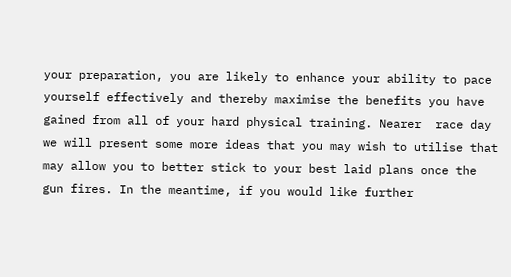your preparation, you are likely to enhance your ability to pace yourself effectively and thereby maximise the benefits you have gained from all of your hard physical training. Nearer  race day we will present some more ideas that you may wish to utilise that may allow you to better stick to your best laid plans once the gun fires. In the meantime, if you would like further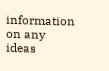information on any ideas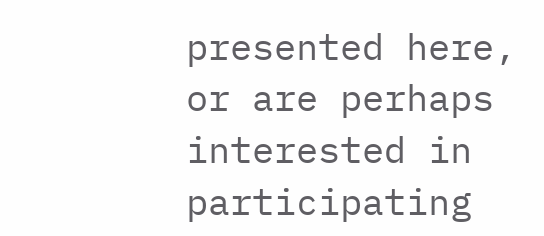presented here, or are perhaps interested in participating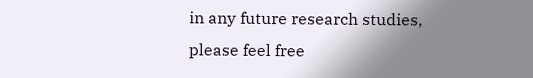in any future research studies, please feel free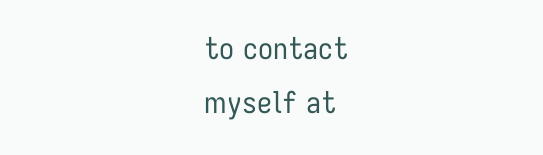to contact myself at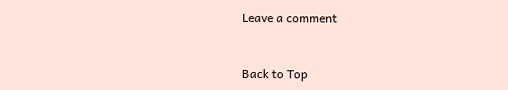Leave a comment


Back to Top